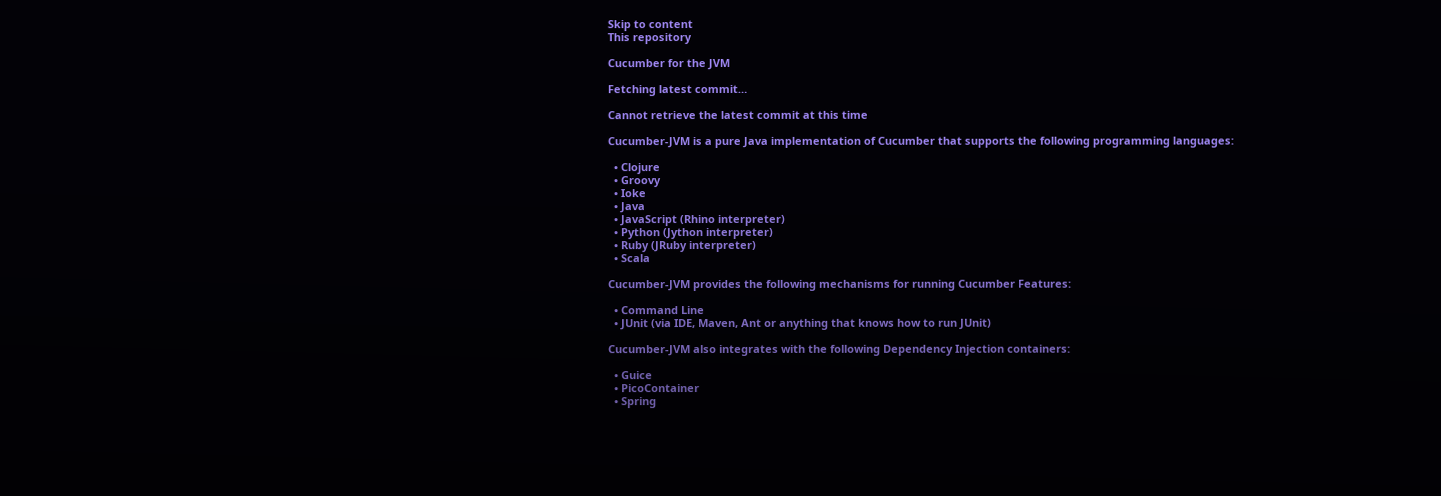Skip to content
This repository

Cucumber for the JVM

Fetching latest commit…

Cannot retrieve the latest commit at this time

Cucumber-JVM is a pure Java implementation of Cucumber that supports the following programming languages:

  • Clojure
  • Groovy
  • Ioke
  • Java
  • JavaScript (Rhino interpreter)
  • Python (Jython interpreter)
  • Ruby (JRuby interpreter)
  • Scala

Cucumber-JVM provides the following mechanisms for running Cucumber Features:

  • Command Line
  • JUnit (via IDE, Maven, Ant or anything that knows how to run JUnit)

Cucumber-JVM also integrates with the following Dependency Injection containers:

  • Guice
  • PicoContainer
  • Spring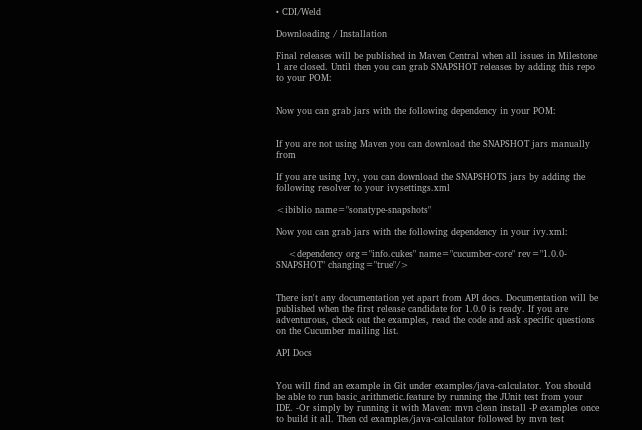• CDI/Weld

Downloading / Installation

Final releases will be published in Maven Central when all issues in Milestone 1 are closed. Until then you can grab SNAPSHOT releases by adding this repo to your POM:


Now you can grab jars with the following dependency in your POM:


If you are not using Maven you can download the SNAPSHOT jars manually from

If you are using Ivy, you can download the SNAPSHOTS jars by adding the following resolver to your ivysettings.xml

<ibiblio name="sonatype-snapshots"

Now you can grab jars with the following dependency in your ivy.xml:

    <dependency org="info.cukes" name="cucumber-core" rev="1.0.0-SNAPSHOT" changing="true"/>


There isn't any documentation yet apart from API docs. Documentation will be published when the first release candidate for 1.0.0 is ready. If you are adventurous, check out the examples, read the code and ask specific questions on the Cucumber mailing list.

API Docs


You will find an example in Git under examples/java-calculator. You should be able to run basic_arithmetic.feature by running the JUnit test from your IDE. -Or simply by running it with Maven: mvn clean install -P examples once to build it all. Then cd examples/java-calculator followed by mvn test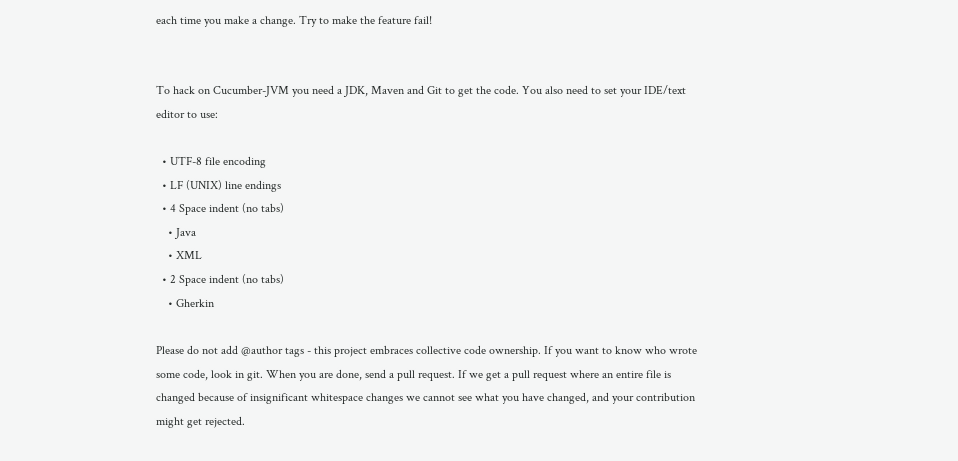each time you make a change. Try to make the feature fail!


To hack on Cucumber-JVM you need a JDK, Maven and Git to get the code. You also need to set your IDE/text editor to use:

  • UTF-8 file encoding
  • LF (UNIX) line endings
  • 4 Space indent (no tabs)
    • Java
    • XML
  • 2 Space indent (no tabs)
    • Gherkin

Please do not add @author tags - this project embraces collective code ownership. If you want to know who wrote some code, look in git. When you are done, send a pull request. If we get a pull request where an entire file is changed because of insignificant whitespace changes we cannot see what you have changed, and your contribution might get rejected.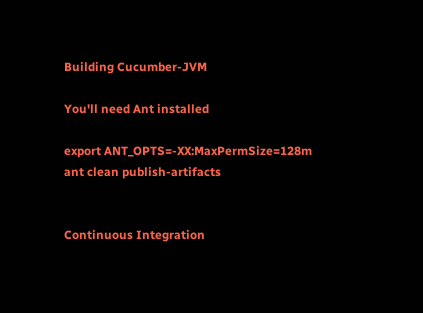Building Cucumber-JVM

You'll need Ant installed

export ANT_OPTS=-XX:MaxPermSize=128m
ant clean publish-artifacts


Continuous Integration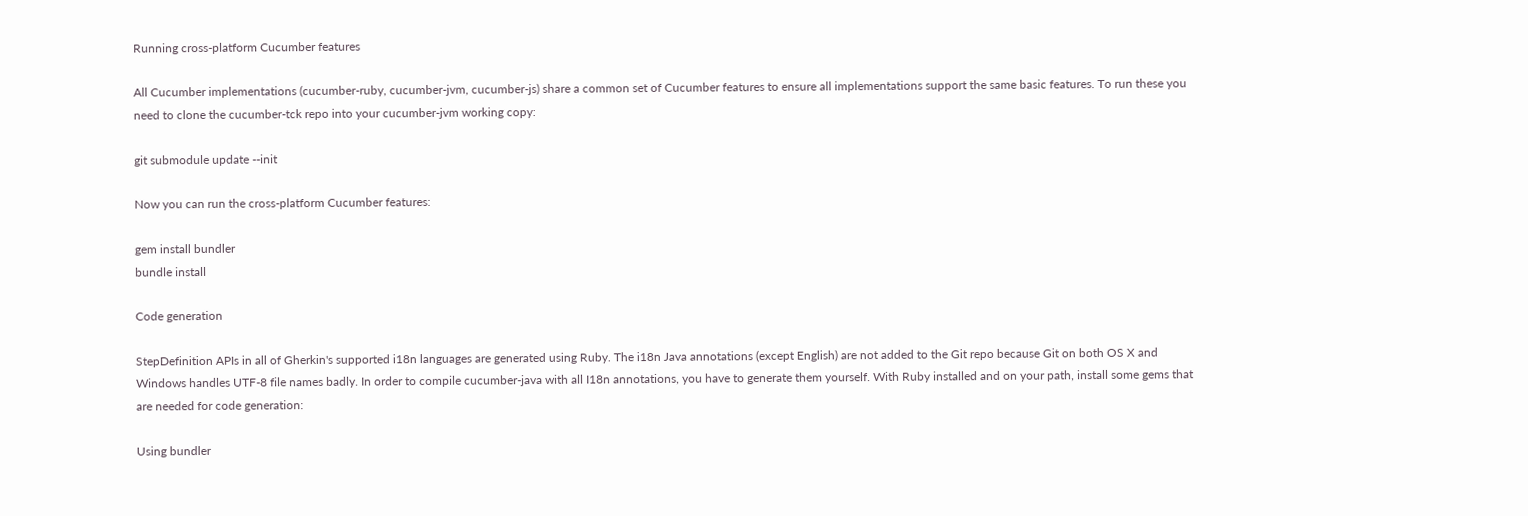Running cross-platform Cucumber features

All Cucumber implementations (cucumber-ruby, cucumber-jvm, cucumber-js) share a common set of Cucumber features to ensure all implementations support the same basic features. To run these you need to clone the cucumber-tck repo into your cucumber-jvm working copy:

git submodule update --init

Now you can run the cross-platform Cucumber features:

gem install bundler
bundle install

Code generation

StepDefinition APIs in all of Gherkin's supported i18n languages are generated using Ruby. The i18n Java annotations (except English) are not added to the Git repo because Git on both OS X and Windows handles UTF-8 file names badly. In order to compile cucumber-java with all I18n annotations, you have to generate them yourself. With Ruby installed and on your path, install some gems that are needed for code generation:

Using bundler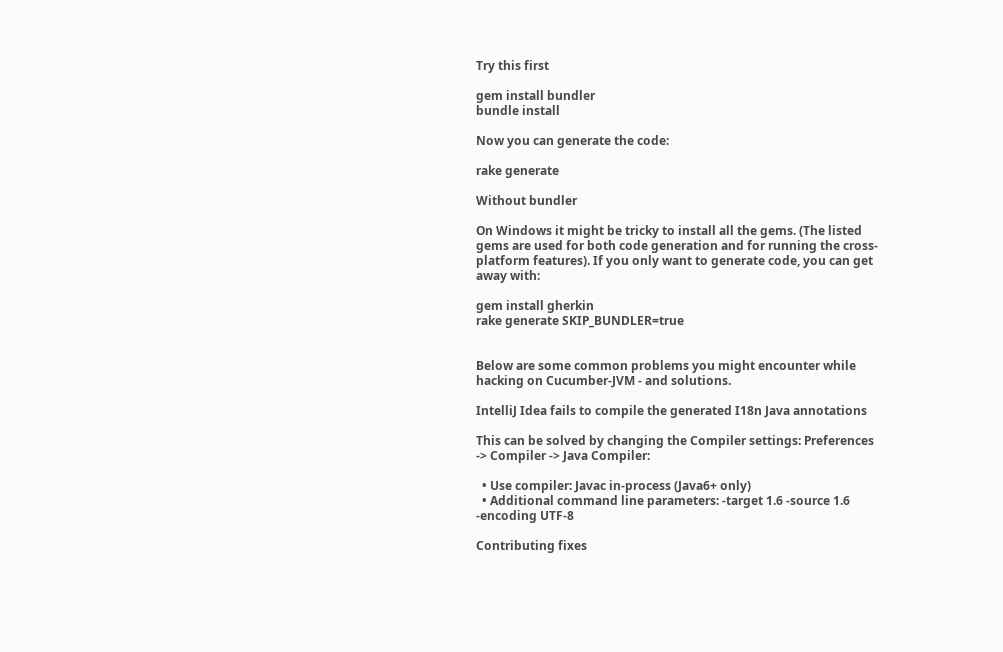Try this first

gem install bundler
bundle install

Now you can generate the code:

rake generate

Without bundler

On Windows it might be tricky to install all the gems. (The listed gems are used for both code generation and for running the cross-platform features). If you only want to generate code, you can get away with:

gem install gherkin
rake generate SKIP_BUNDLER=true


Below are some common problems you might encounter while hacking on Cucumber-JVM - and solutions.

IntelliJ Idea fails to compile the generated I18n Java annotations

This can be solved by changing the Compiler settings: Preferences -> Compiler -> Java Compiler:

  • Use compiler: Javac in-process (Java6+ only)
  • Additional command line parameters: -target 1.6 -source 1.6 -encoding UTF-8

Contributing fixes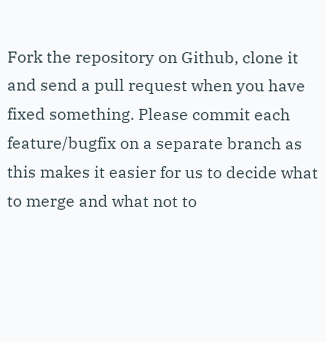Fork the repository on Github, clone it and send a pull request when you have fixed something. Please commit each feature/bugfix on a separate branch as this makes it easier for us to decide what to merge and what not to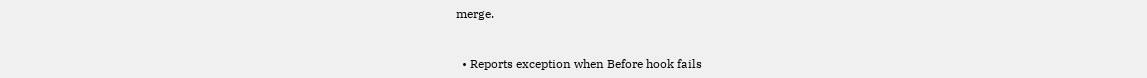merge.


  • Reports exception when Before hook fails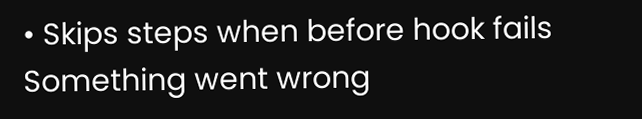• Skips steps when before hook fails
Something went wrong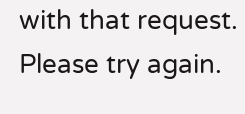with that request. Please try again.